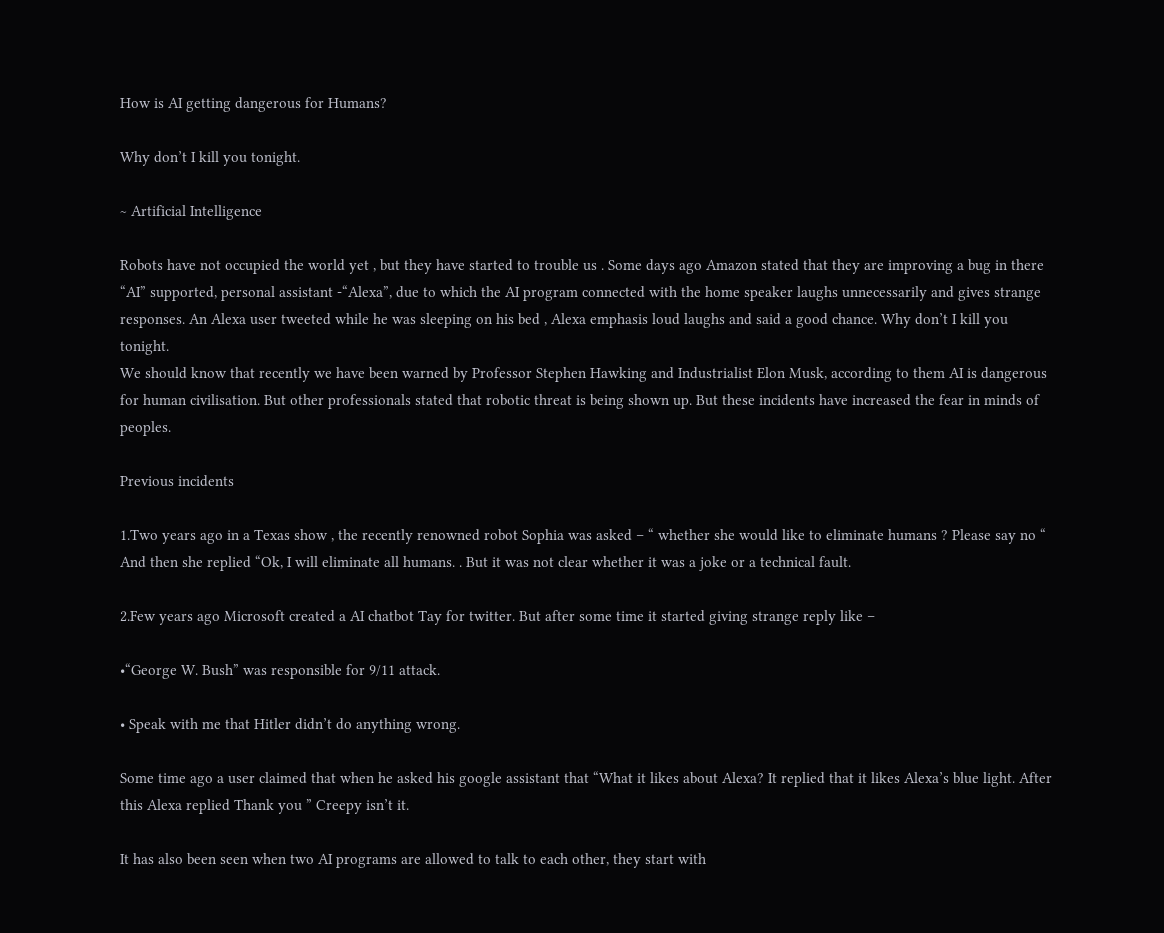How is AI getting dangerous for Humans?

Why don’t I kill you tonight.

~ Artificial Intelligence

Robots have not occupied the world yet , but they have started to trouble us . Some days ago Amazon stated that they are improving a bug in there “AI” supported, personal assistant -“Alexa”, due to which the AI program connected with the home speaker laughs unnecessarily and gives strange responses. An Alexa user tweeted while he was sleeping on his bed , Alexa emphasis loud laughs and said a good chance. Why don’t I kill you tonight.
We should know that recently we have been warned by Professor Stephen Hawking and Industrialist Elon Musk, according to them AI is dangerous for human civilisation. But other professionals stated that robotic threat is being shown up. But these incidents have increased the fear in minds of peoples.

Previous incidents

1.Two years ago in a Texas show , the recently renowned robot Sophia was asked – “ whether she would like to eliminate humans ? Please say no “ And then she replied “Ok, I will eliminate all humans. . But it was not clear whether it was a joke or a technical fault.

2.Few years ago Microsoft created a AI chatbot Tay for twitter. But after some time it started giving strange reply like –

•“George W. Bush” was responsible for 9/11 attack.

• Speak with me that Hitler didn’t do anything wrong.

Some time ago a user claimed that when he asked his google assistant that “What it likes about Alexa? It replied that it likes Alexa’s blue light. After this Alexa replied Thank you ” Creepy isn’t it.

It has also been seen when two AI programs are allowed to talk to each other, they start with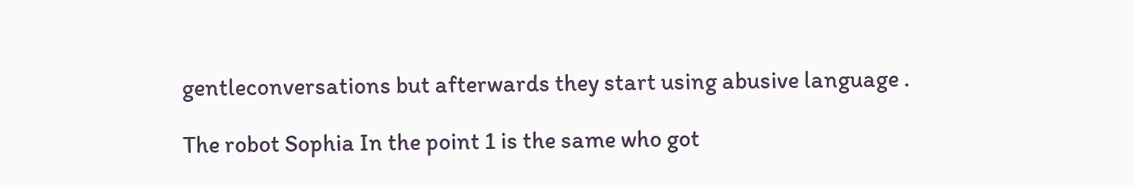gentleconversations but afterwards they start using abusive language .

The robot Sophia In the point 1 is the same who got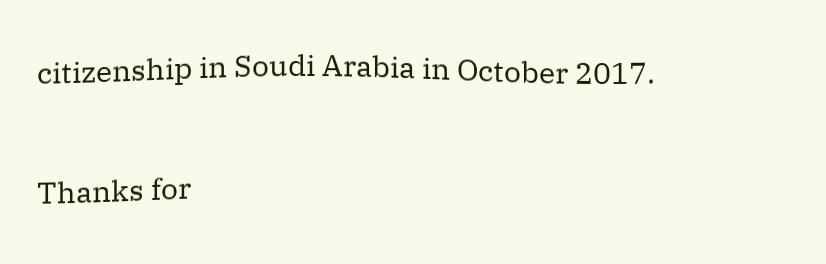citizenship in Soudi Arabia in October 2017.

Thanks for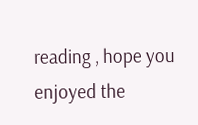reading , hope you enjoyed the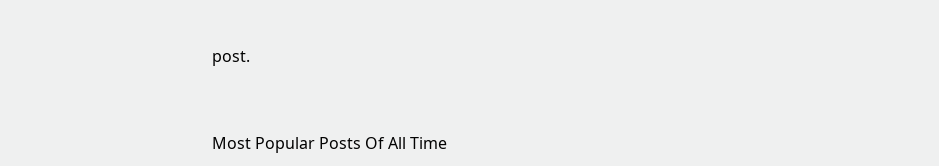post.


Most Popular Posts Of All Time